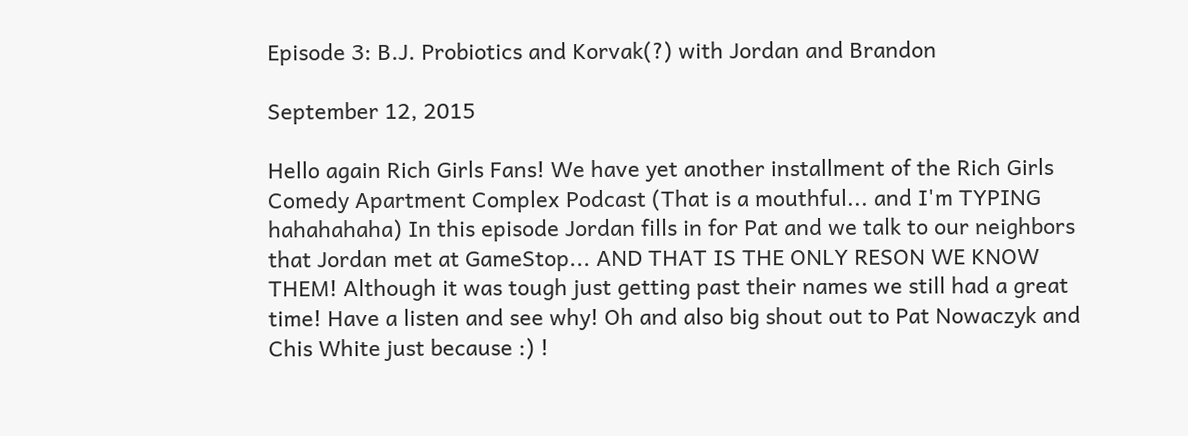Episode 3: B.J. Probiotics and Korvak(?) with Jordan and Brandon

September 12, 2015

Hello again Rich Girls Fans! We have yet another installment of the Rich Girls Comedy Apartment Complex Podcast (That is a mouthful... and I'm TYPING hahahahaha) In this episode Jordan fills in for Pat and we talk to our neighbors that Jordan met at GameStop... AND THAT IS THE ONLY RESON WE KNOW THEM! Although it was tough just getting past their names we still had a great time! Have a listen and see why! Oh and also big shout out to Pat Nowaczyk and Chis White just because :) !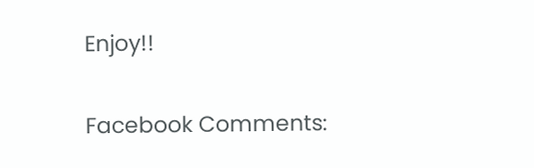Enjoy!!


Facebook Comments: